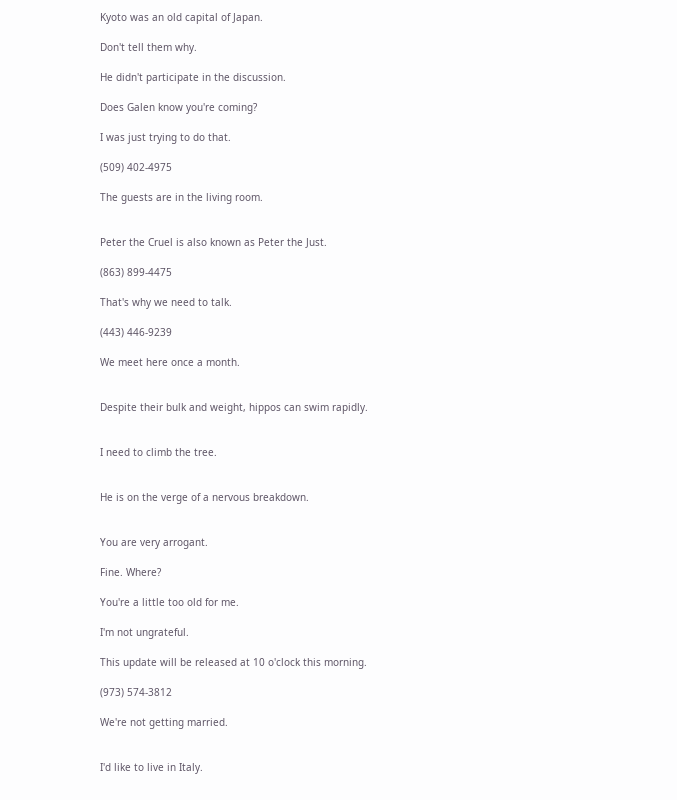Kyoto was an old capital of Japan.

Don't tell them why.

He didn't participate in the discussion.

Does Galen know you're coming?

I was just trying to do that.

(509) 402-4975

The guests are in the living room.


Peter the Cruel is also known as Peter the Just.

(863) 899-4475

That's why we need to talk.

(443) 446-9239

We meet here once a month.


Despite their bulk and weight, hippos can swim rapidly.


I need to climb the tree.


He is on the verge of a nervous breakdown.


You are very arrogant.

Fine. Where?

You're a little too old for me.

I'm not ungrateful.

This update will be released at 10 o'clock this morning.

(973) 574-3812

We're not getting married.


I'd like to live in Italy.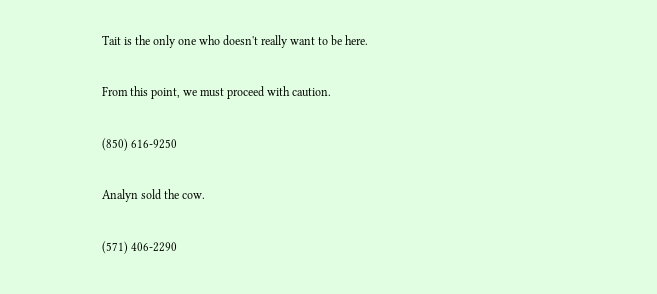Tait is the only one who doesn't really want to be here.

From this point, we must proceed with caution.

(850) 616-9250

Analyn sold the cow.

(571) 406-2290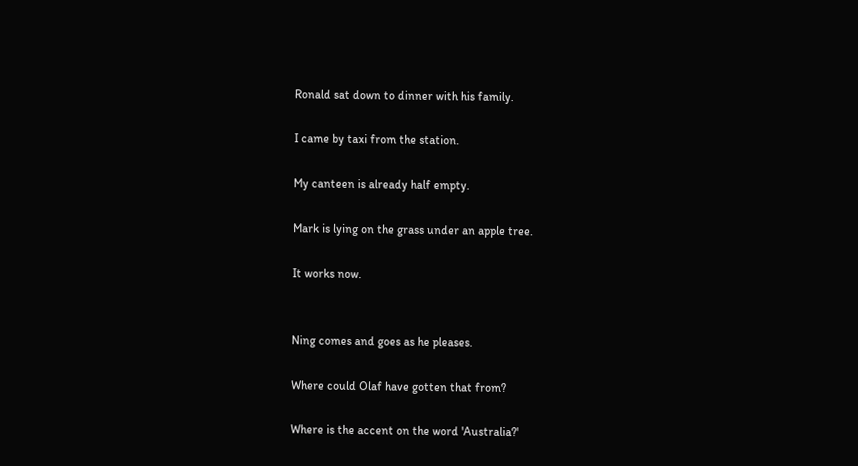Ronald sat down to dinner with his family.

I came by taxi from the station.

My canteen is already half empty.

Mark is lying on the grass under an apple tree.

It works now.


Ning comes and goes as he pleases.

Where could Olaf have gotten that from?

Where is the accent on the word 'Australia?'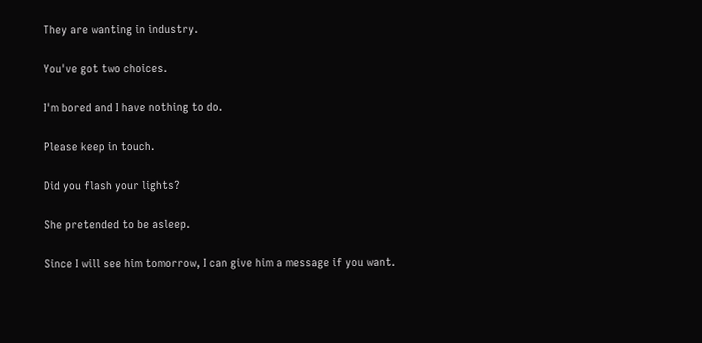They are wanting in industry.

You've got two choices.

I'm bored and I have nothing to do.

Please keep in touch.

Did you flash your lights?

She pretended to be asleep.

Since I will see him tomorrow, I can give him a message if you want.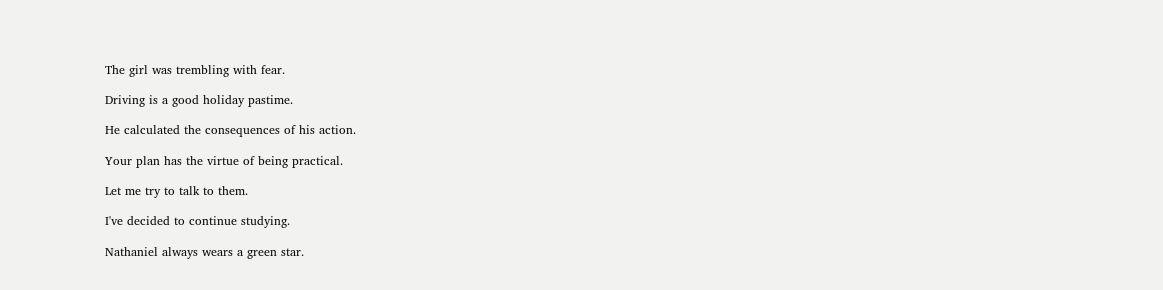The girl was trembling with fear.

Driving is a good holiday pastime.

He calculated the consequences of his action.

Your plan has the virtue of being practical.

Let me try to talk to them.

I've decided to continue studying.

Nathaniel always wears a green star.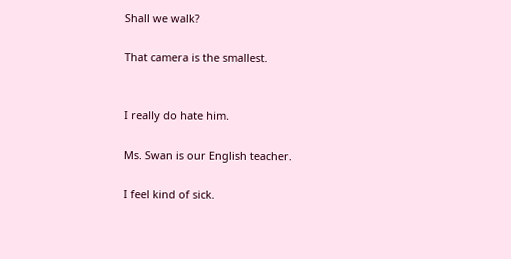Shall we walk?

That camera is the smallest.


I really do hate him.

Ms. Swan is our English teacher.

I feel kind of sick.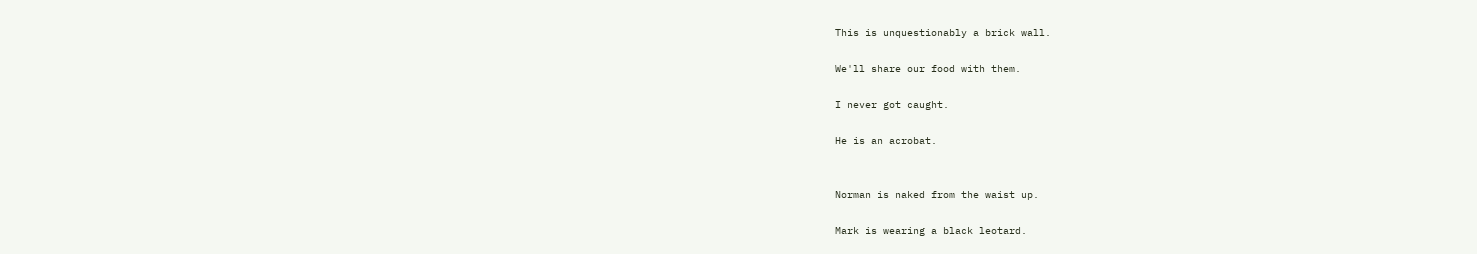This is unquestionably a brick wall.

We'll share our food with them.

I never got caught.

He is an acrobat.


Norman is naked from the waist up.

Mark is wearing a black leotard.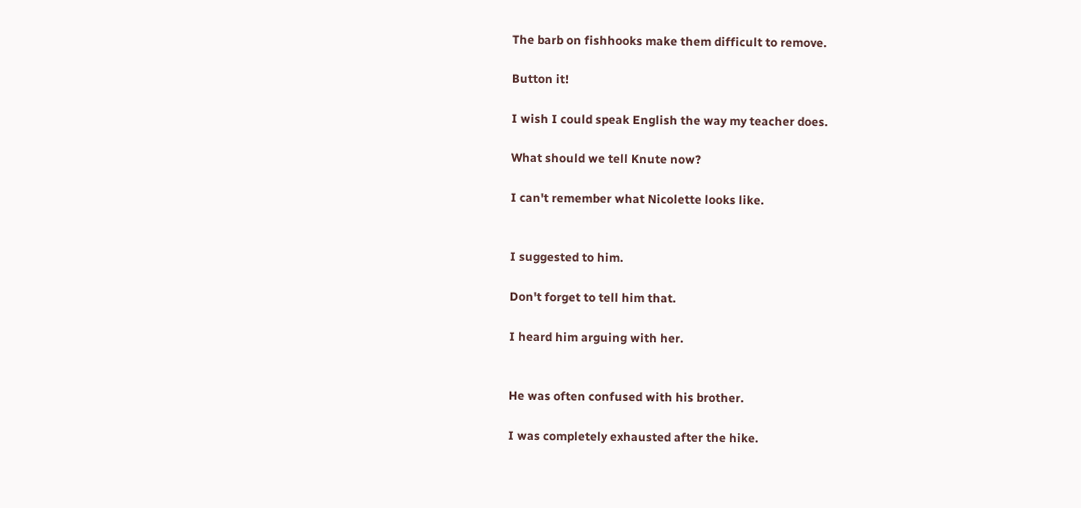The barb on fishhooks make them difficult to remove.

Button it!

I wish I could speak English the way my teacher does.

What should we tell Knute now?

I can't remember what Nicolette looks like.


I suggested to him.

Don't forget to tell him that.

I heard him arguing with her.


He was often confused with his brother.

I was completely exhausted after the hike.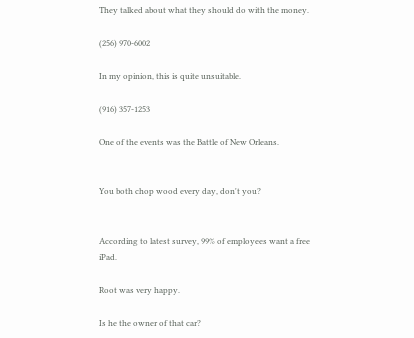They talked about what they should do with the money.

(256) 970-6002

In my opinion, this is quite unsuitable.

(916) 357-1253

One of the events was the Battle of New Orleans.


You both chop wood every day, don't you?


According to latest survey, 99% of employees want a free iPad.

Root was very happy.

Is he the owner of that car?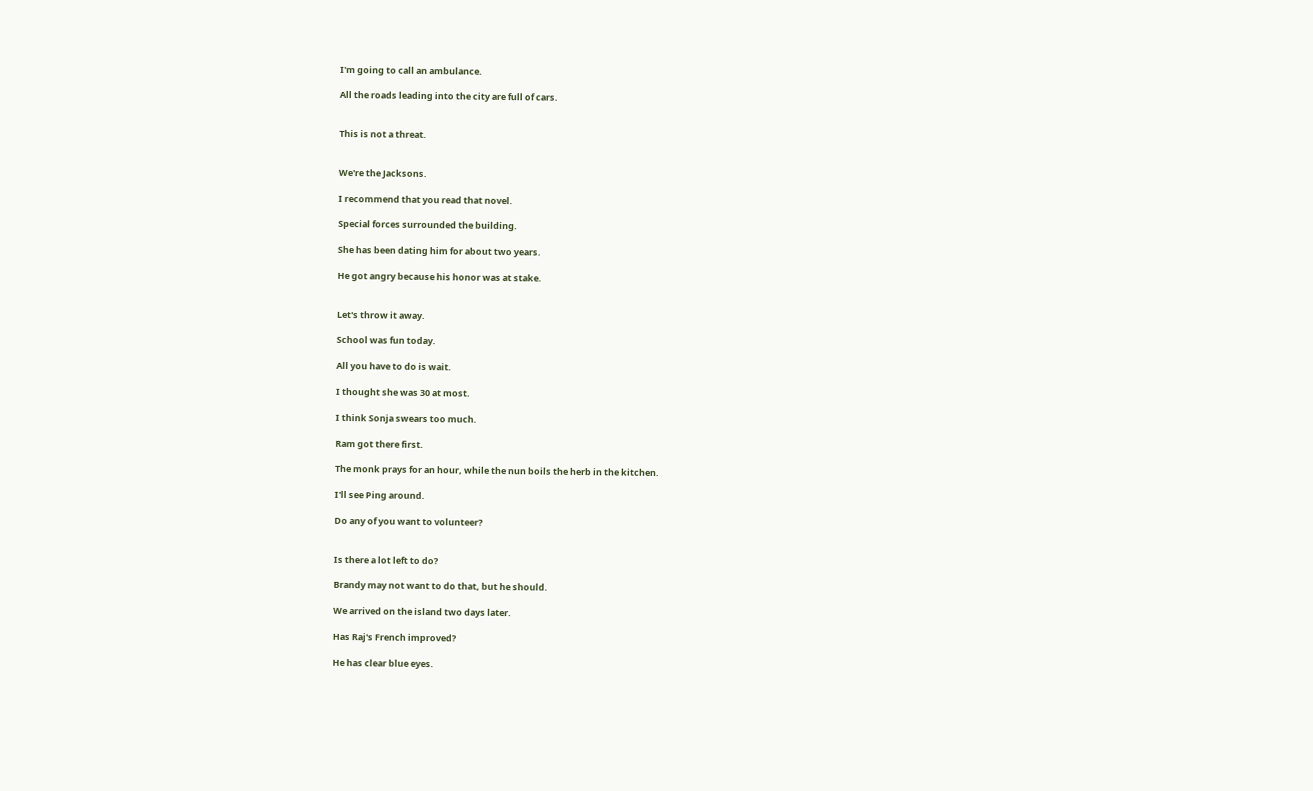I'm going to call an ambulance.

All the roads leading into the city are full of cars.


This is not a threat.


We're the Jacksons.

I recommend that you read that novel.

Special forces surrounded the building.

She has been dating him for about two years.

He got angry because his honor was at stake.


Let's throw it away.

School was fun today.

All you have to do is wait.

I thought she was 30 at most.

I think Sonja swears too much.

Ram got there first.

The monk prays for an hour, while the nun boils the herb in the kitchen.

I'll see Ping around.

Do any of you want to volunteer?


Is there a lot left to do?

Brandy may not want to do that, but he should.

We arrived on the island two days later.

Has Raj's French improved?

He has clear blue eyes.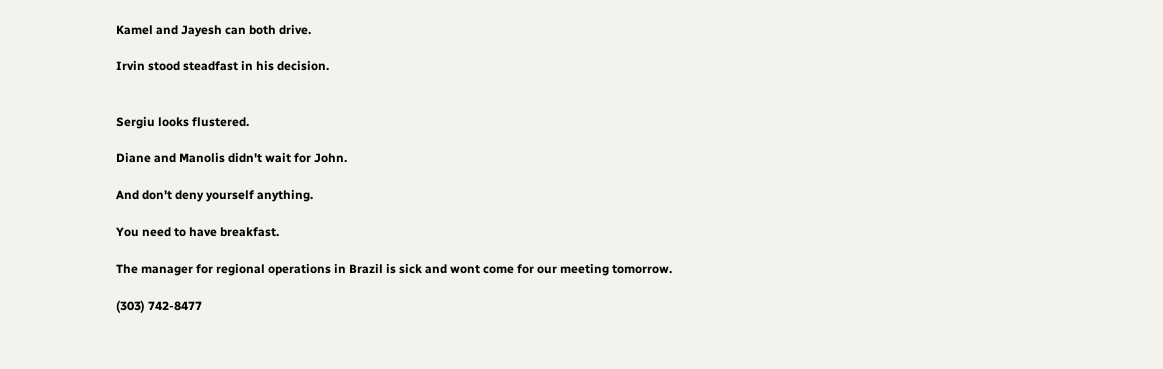Kamel and Jayesh can both drive.

Irvin stood steadfast in his decision.


Sergiu looks flustered.

Diane and Manolis didn't wait for John.

And don't deny yourself anything.

You need to have breakfast.

The manager for regional operations in Brazil is sick and wont come for our meeting tomorrow.

(303) 742-8477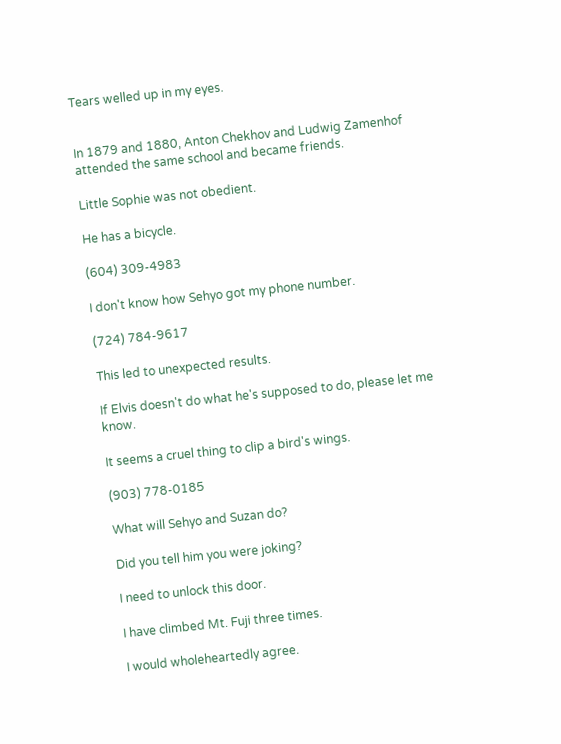Tears welled up in my eyes.


In 1879 and 1880, Anton Chekhov and Ludwig Zamenhof attended the same school and became friends.

Little Sophie was not obedient.

He has a bicycle.

(604) 309-4983

I don't know how Sehyo got my phone number.

(724) 784-9617

This led to unexpected results.

If Elvis doesn't do what he's supposed to do, please let me know.

It seems a cruel thing to clip a bird's wings.

(903) 778-0185

What will Sehyo and Suzan do?

Did you tell him you were joking?

I need to unlock this door.

I have climbed Mt. Fuji three times.

I would wholeheartedly agree.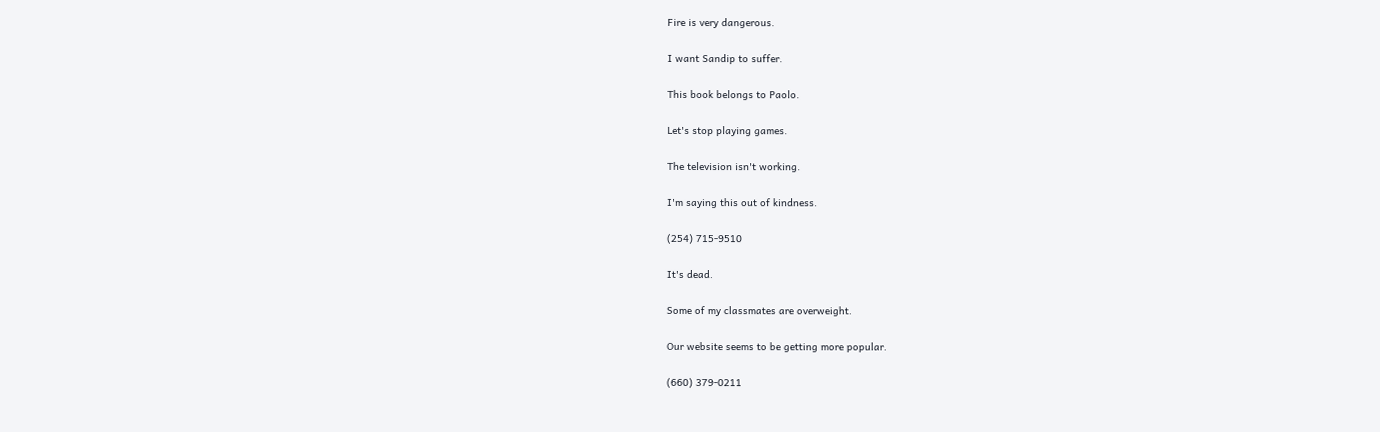Fire is very dangerous.

I want Sandip to suffer.

This book belongs to Paolo.

Let's stop playing games.

The television isn't working.

I'm saying this out of kindness.

(254) 715-9510

It's dead.

Some of my classmates are overweight.

Our website seems to be getting more popular.

(660) 379-0211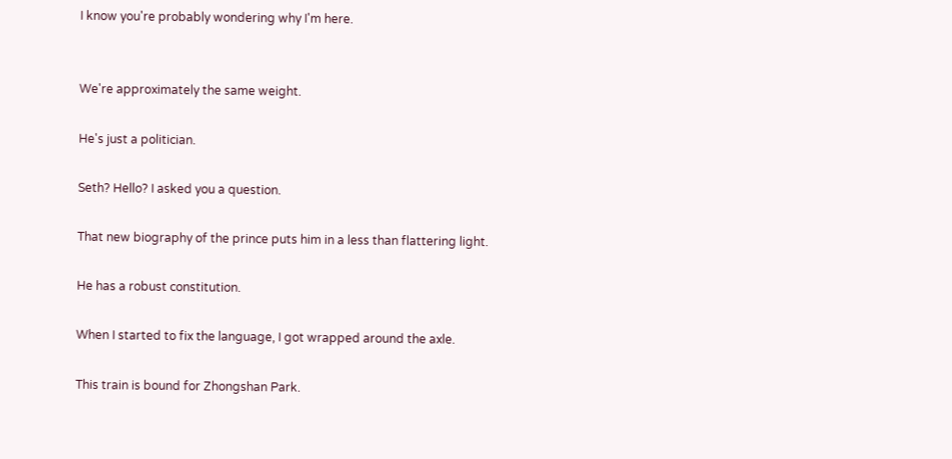I know you're probably wondering why I'm here.


We're approximately the same weight.

He's just a politician.

Seth? Hello? I asked you a question.

That new biography of the prince puts him in a less than flattering light.

He has a robust constitution.

When I started to fix the language, I got wrapped around the axle.

This train is bound for Zhongshan Park.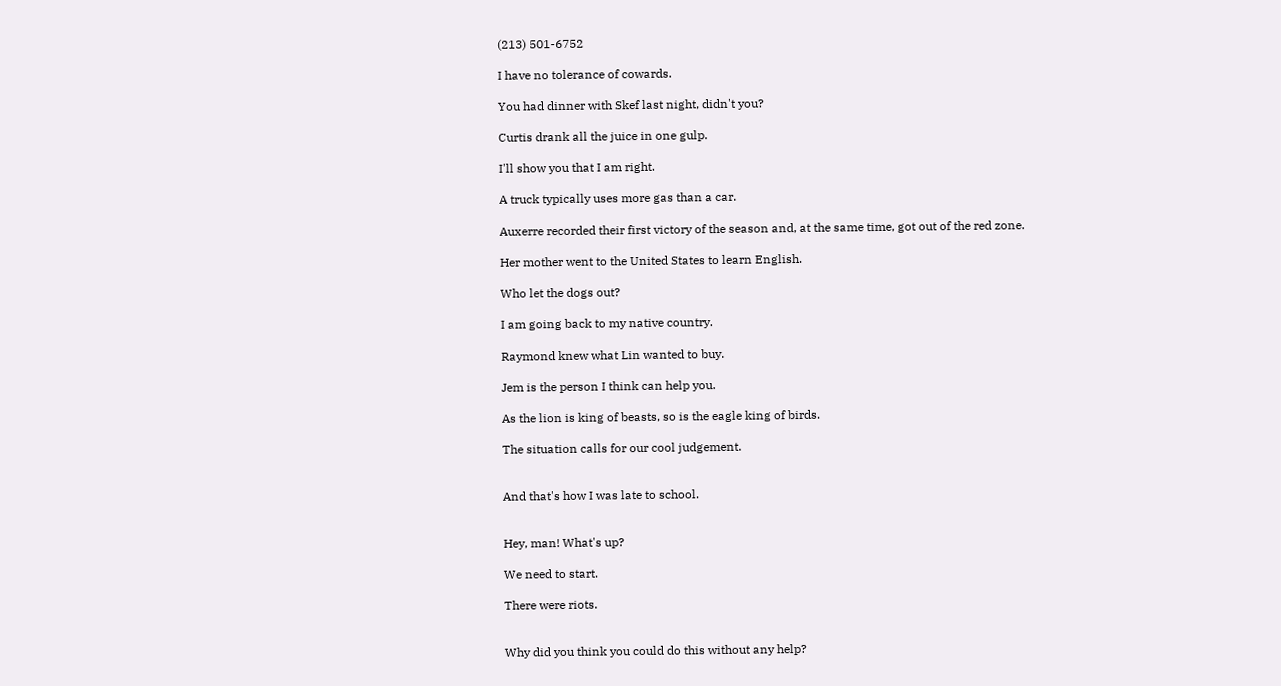(213) 501-6752

I have no tolerance of cowards.

You had dinner with Skef last night, didn't you?

Curtis drank all the juice in one gulp.

I'll show you that I am right.

A truck typically uses more gas than a car.

Auxerre recorded their first victory of the season and, at the same time, got out of the red zone.

Her mother went to the United States to learn English.

Who let the dogs out?

I am going back to my native country.

Raymond knew what Lin wanted to buy.

Jem is the person I think can help you.

As the lion is king of beasts, so is the eagle king of birds.

The situation calls for our cool judgement.


And that's how I was late to school.


Hey, man! What's up?

We need to start.

There were riots.


Why did you think you could do this without any help?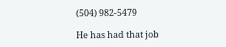(504) 982-5479

He has had that job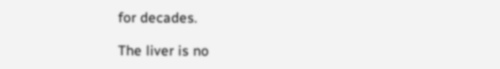for decades.

The liver is no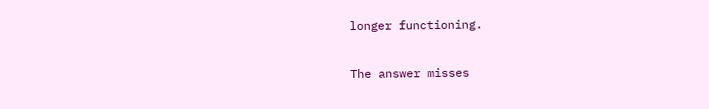longer functioning.

The answer misses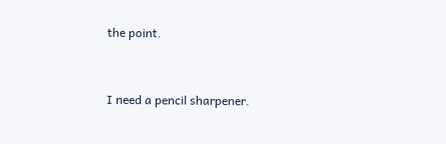the point.


I need a pencil sharpener.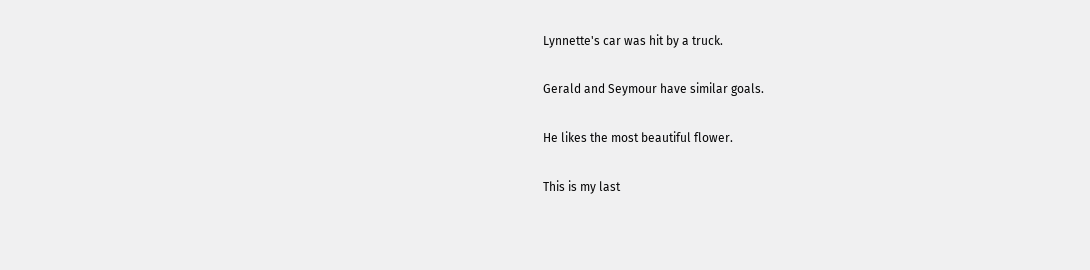Lynnette's car was hit by a truck.

Gerald and Seymour have similar goals.

He likes the most beautiful flower.

This is my last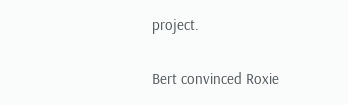project.

Bert convinced Roxie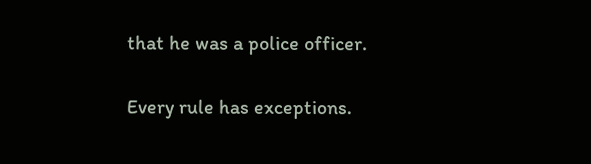that he was a police officer.

Every rule has exceptions.